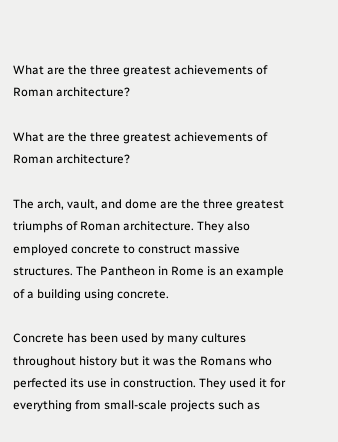What are the three greatest achievements of Roman architecture?

What are the three greatest achievements of Roman architecture?

The arch, vault, and dome are the three greatest triumphs of Roman architecture. They also employed concrete to construct massive structures. The Pantheon in Rome is an example of a building using concrete.

Concrete has been used by many cultures throughout history but it was the Romans who perfected its use in construction. They used it for everything from small-scale projects such as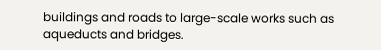buildings and roads to large-scale works such as aqueducts and bridges.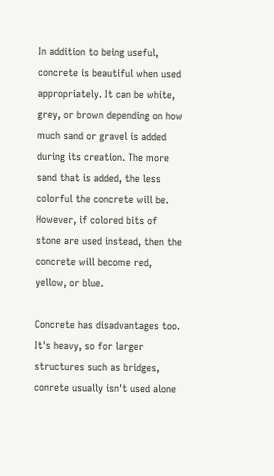In addition to being useful, concrete is beautiful when used appropriately. It can be white, grey, or brown depending on how much sand or gravel is added during its creation. The more sand that is added, the less colorful the concrete will be. However, if colored bits of stone are used instead, then the concrete will become red, yellow, or blue.

Concrete has disadvantages too. It's heavy, so for larger structures such as bridges, conrete usually isn't used alone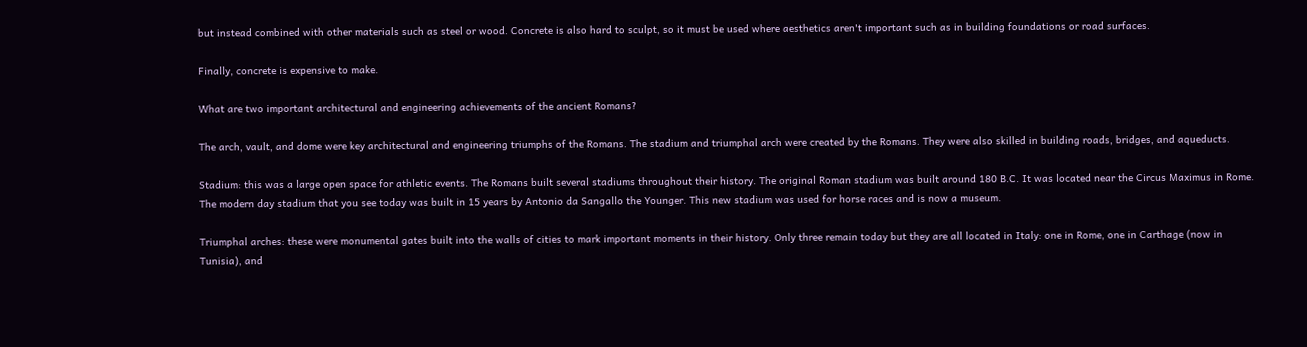but instead combined with other materials such as steel or wood. Concrete is also hard to sculpt, so it must be used where aesthetics aren't important such as in building foundations or road surfaces.

Finally, concrete is expensive to make.

What are two important architectural and engineering achievements of the ancient Romans?

The arch, vault, and dome were key architectural and engineering triumphs of the Romans. The stadium and triumphal arch were created by the Romans. They were also skilled in building roads, bridges, and aqueducts.

Stadium: this was a large open space for athletic events. The Romans built several stadiums throughout their history. The original Roman stadium was built around 180 B.C. It was located near the Circus Maximus in Rome. The modern day stadium that you see today was built in 15 years by Antonio da Sangallo the Younger. This new stadium was used for horse races and is now a museum.

Triumphal arches: these were monumental gates built into the walls of cities to mark important moments in their history. Only three remain today but they are all located in Italy: one in Rome, one in Carthage (now in Tunisia), and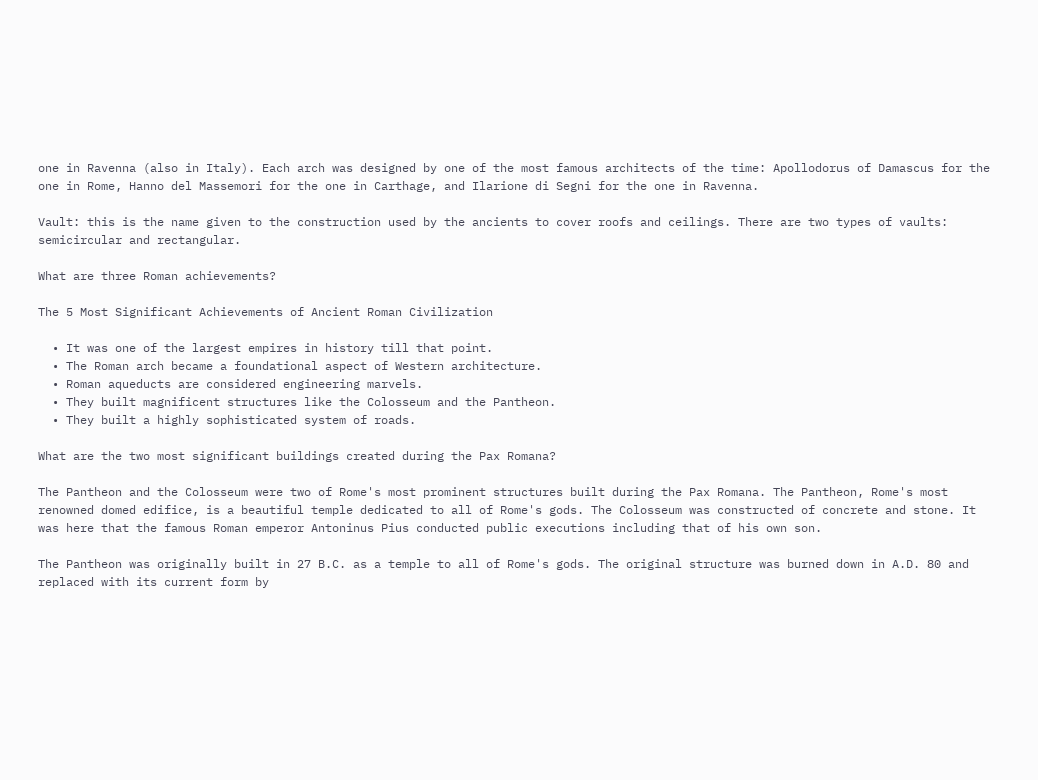one in Ravenna (also in Italy). Each arch was designed by one of the most famous architects of the time: Apollodorus of Damascus for the one in Rome, Hanno del Massemori for the one in Carthage, and Ilarione di Segni for the one in Ravenna.

Vault: this is the name given to the construction used by the ancients to cover roofs and ceilings. There are two types of vaults: semicircular and rectangular.

What are three Roman achievements?

The 5 Most Significant Achievements of Ancient Roman Civilization

  • It was one of the largest empires in history till that point.
  • The Roman arch became a foundational aspect of Western architecture.
  • Roman aqueducts are considered engineering marvels.
  • They built magnificent structures like the Colosseum and the Pantheon.
  • They built a highly sophisticated system of roads.

What are the two most significant buildings created during the Pax Romana?

The Pantheon and the Colosseum were two of Rome's most prominent structures built during the Pax Romana. The Pantheon, Rome's most renowned domed edifice, is a beautiful temple dedicated to all of Rome's gods. The Colosseum was constructed of concrete and stone. It was here that the famous Roman emperor Antoninus Pius conducted public executions including that of his own son.

The Pantheon was originally built in 27 B.C. as a temple to all of Rome's gods. The original structure was burned down in A.D. 80 and replaced with its current form by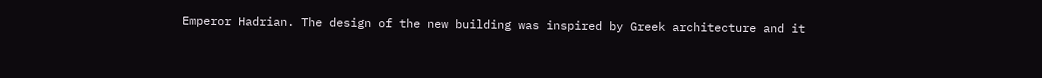Emperor Hadrian. The design of the new building was inspired by Greek architecture and it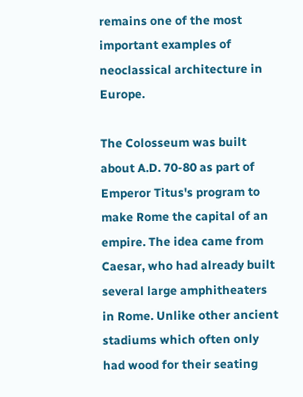remains one of the most important examples of neoclassical architecture in Europe.

The Colosseum was built about A.D. 70-80 as part of Emperor Titus's program to make Rome the capital of an empire. The idea came from Caesar, who had already built several large amphitheaters in Rome. Unlike other ancient stadiums which often only had wood for their seating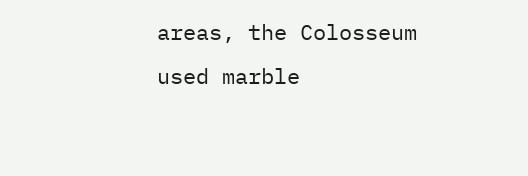areas, the Colosseum used marble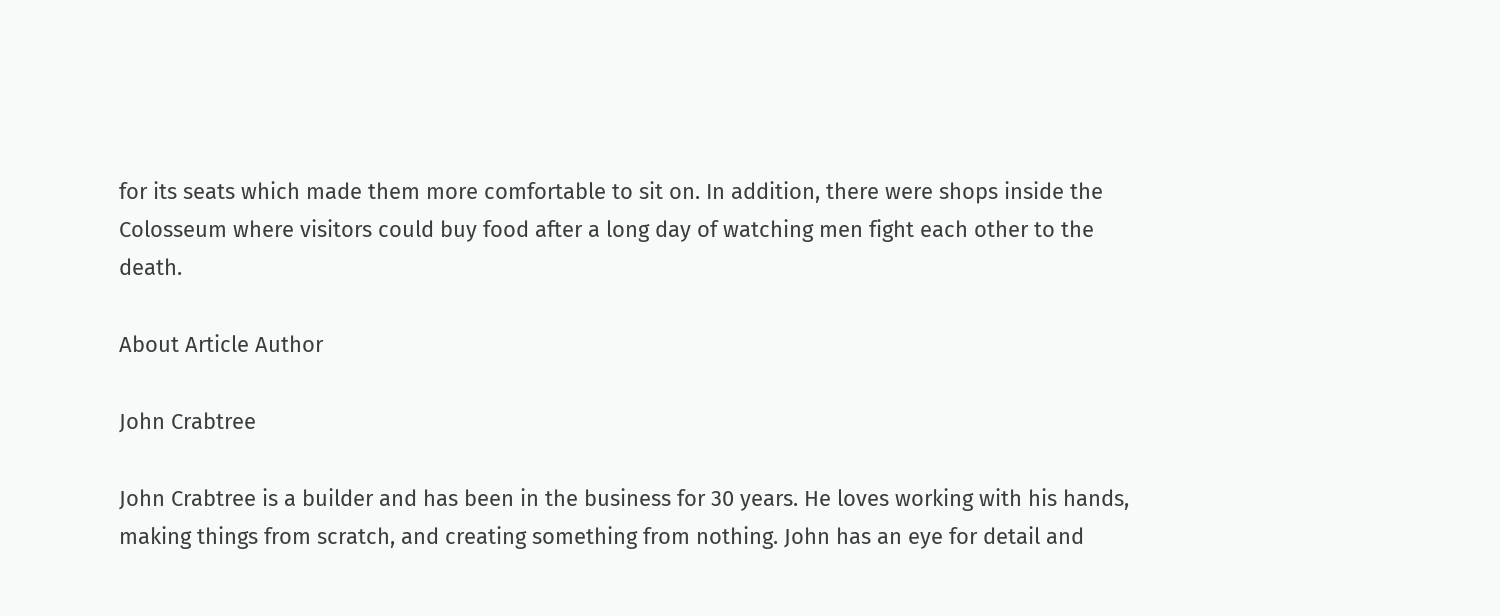for its seats which made them more comfortable to sit on. In addition, there were shops inside the Colosseum where visitors could buy food after a long day of watching men fight each other to the death.

About Article Author

John Crabtree

John Crabtree is a builder and has been in the business for 30 years. He loves working with his hands, making things from scratch, and creating something from nothing. John has an eye for detail and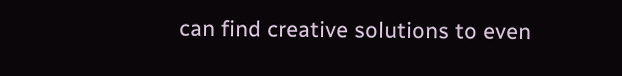can find creative solutions to even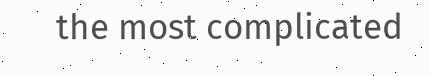the most complicated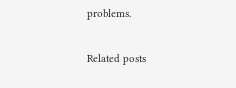problems.

Related posts